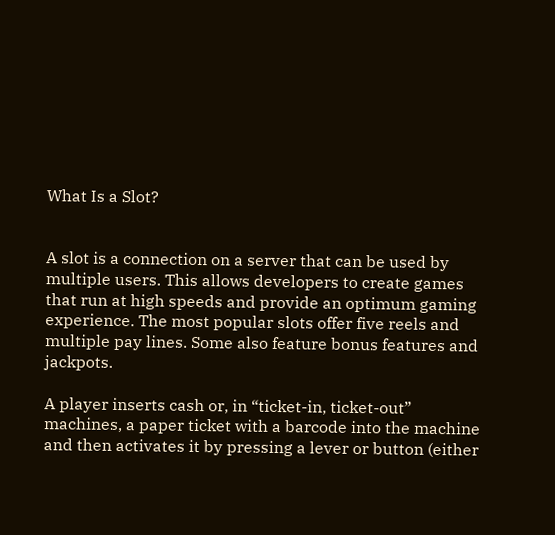What Is a Slot?


A slot is a connection on a server that can be used by multiple users. This allows developers to create games that run at high speeds and provide an optimum gaming experience. The most popular slots offer five reels and multiple pay lines. Some also feature bonus features and jackpots.

A player inserts cash or, in “ticket-in, ticket-out” machines, a paper ticket with a barcode into the machine and then activates it by pressing a lever or button (either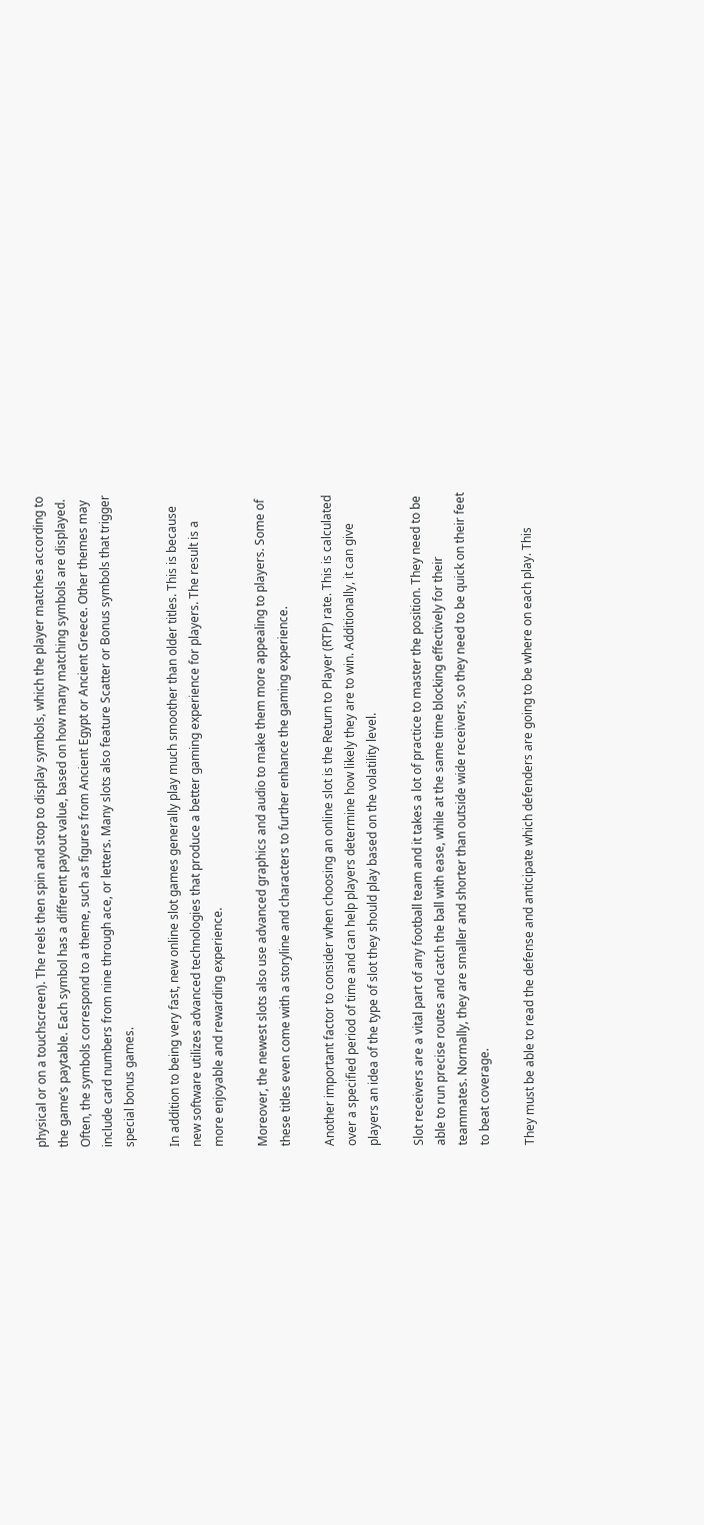physical or on a touchscreen). The reels then spin and stop to display symbols, which the player matches according to the game’s paytable. Each symbol has a different payout value, based on how many matching symbols are displayed. Often, the symbols correspond to a theme, such as figures from Ancient Egypt or Ancient Greece. Other themes may include card numbers from nine through ace, or letters. Many slots also feature Scatter or Bonus symbols that trigger special bonus games.

In addition to being very fast, new online slot games generally play much smoother than older titles. This is because new software utilizes advanced technologies that produce a better gaming experience for players. The result is a more enjoyable and rewarding experience.

Moreover, the newest slots also use advanced graphics and audio to make them more appealing to players. Some of these titles even come with a storyline and characters to further enhance the gaming experience.

Another important factor to consider when choosing an online slot is the Return to Player (RTP) rate. This is calculated over a specified period of time and can help players determine how likely they are to win. Additionally, it can give players an idea of the type of slot they should play based on the volatility level.

Slot receivers are a vital part of any football team and it takes a lot of practice to master the position. They need to be able to run precise routes and catch the ball with ease, while at the same time blocking effectively for their teammates. Normally, they are smaller and shorter than outside wide receivers, so they need to be quick on their feet to beat coverage.

They must be able to read the defense and anticipate which defenders are going to be where on each play. This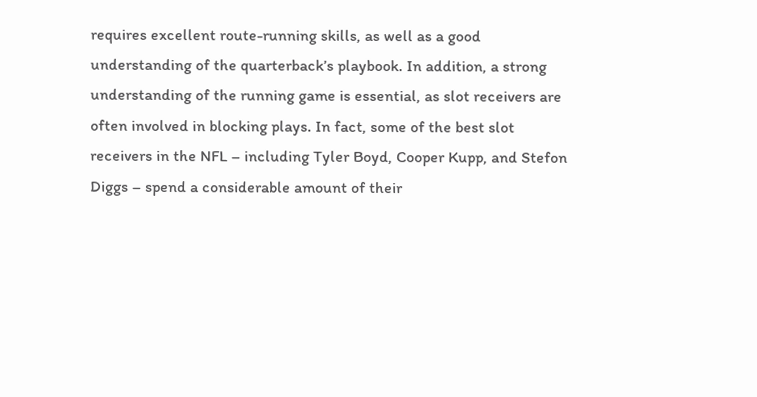requires excellent route-running skills, as well as a good understanding of the quarterback’s playbook. In addition, a strong understanding of the running game is essential, as slot receivers are often involved in blocking plays. In fact, some of the best slot receivers in the NFL – including Tyler Boyd, Cooper Kupp, and Stefon Diggs – spend a considerable amount of their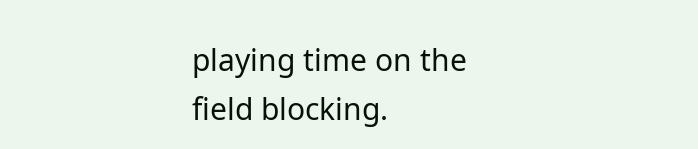playing time on the field blocking.